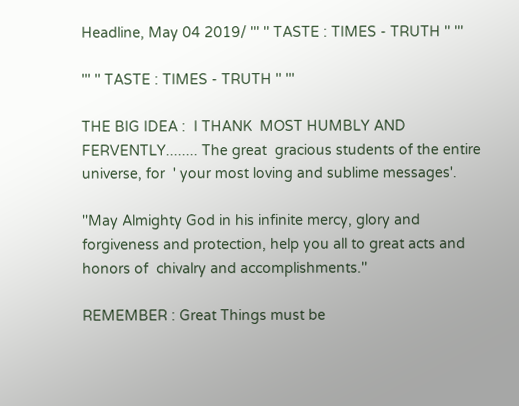Headline, May 04 2019/ ''' '' TASTE : TIMES - TRUTH '' '''

''' '' TASTE : TIMES - TRUTH '' '''

THE BIG IDEA :  I THANK  MOST HUMBLY AND  FERVENTLY........ The great  gracious students of the entire universe, for  ' your most loving and sublime messages'.

''May Almighty God in his infinite mercy, glory and forgiveness and protection, help you all to great acts and honors of  chivalry and accomplishments.''

REMEMBER : Great Things must be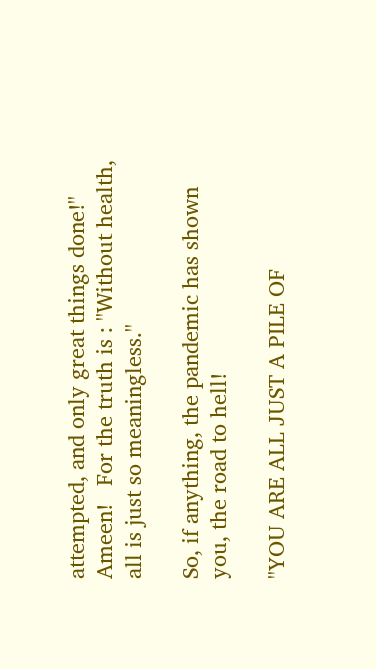attempted, and only great things done!''  Ameen!   For the truth is : ''Without health, all is just so meaningless.''

So, if anything, the pandemic has shown you, the road to hell!

''YOU ARE ALL JUST A PILE OF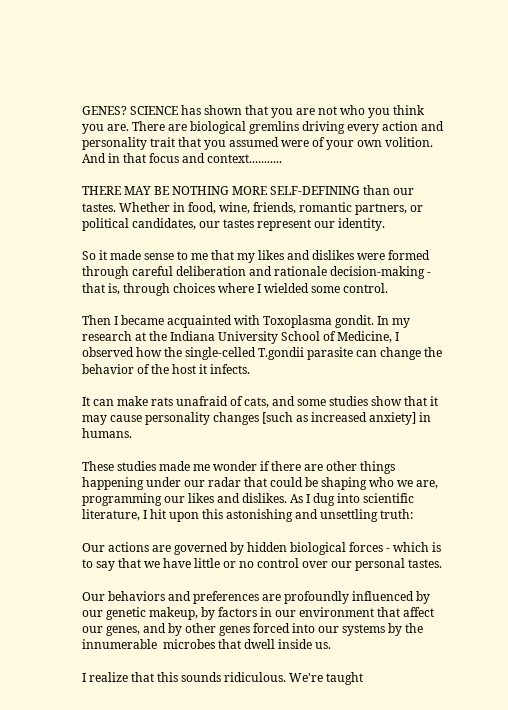GENES? SCIENCE has shown that you are not who you think you are. There are biological gremlins driving every action and personality trait that you assumed were of your own volition. And in that focus and context...........

THERE MAY BE NOTHING MORE SELF-DEFINING than our tastes. Whether in food, wine, friends, romantic partners, or political candidates, our tastes represent our identity.

So it made sense to me that my likes and dislikes were formed through careful deliberation and rationale decision-making - that is, through choices where I wielded some control.

Then I became acquainted with Toxoplasma gondit. In my research at the Indiana University School of Medicine, I observed how the single-celled T.gondii parasite can change the behavior of the host it infects.

It can make rats unafraid of cats, and some studies show that it may cause personality changes [such as increased anxiety] in humans.

These studies made me wonder if there are other things happening under our radar that could be shaping who we are, programming our likes and dislikes. As I dug into scientific literature, I hit upon this astonishing and unsettling truth:

Our actions are governed by hidden biological forces - which is to say that we have little or no control over our personal tastes.

Our behaviors and preferences are profoundly influenced by our genetic makeup, by factors in our environment that affect our genes, and by other genes forced into our systems by the innumerable  microbes that dwell inside us.

I realize that this sounds ridiculous. We're taught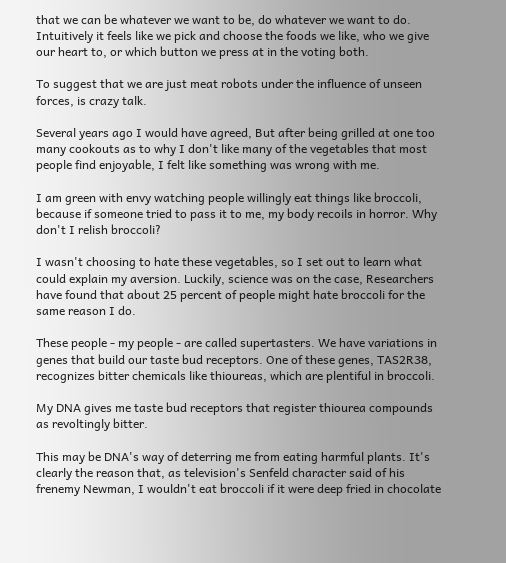that we can be whatever we want to be, do whatever we want to do. Intuitively it feels like we pick and choose the foods we like, who we give our heart to, or which button we press at in the voting both.

To suggest that we are just meat robots under the influence of unseen forces, is crazy talk.

Several years ago I would have agreed, But after being grilled at one too many cookouts as to why I don't like many of the vegetables that most people find enjoyable, I felt like something was wrong with me.

I am green with envy watching people willingly eat things like broccoli, because if someone tried to pass it to me, my body recoils in horror. Why don't I relish broccoli?

I wasn't choosing to hate these vegetables, so I set out to learn what could explain my aversion. Luckily, science was on the case, Researchers have found that about 25 percent of people might hate broccoli for the same reason I do.

These people - my people - are called supertasters. We have variations in genes that build our taste bud receptors. One of these genes, TAS2R38, recognizes bitter chemicals like thioureas, which are plentiful in broccoli.

My DNA gives me taste bud receptors that register thiourea compounds as revoltingly bitter.

This may be DNA's way of deterring me from eating harmful plants. It's clearly the reason that, as television's Senfeld character said of his frenemy Newman, I wouldn't eat broccoli if it were deep fried in chocolate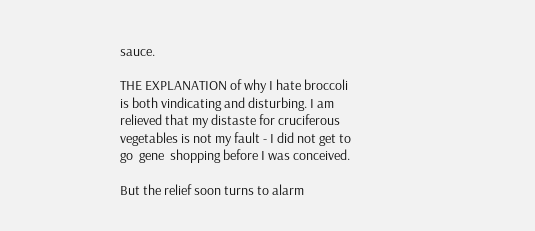sauce.

THE EXPLANATION of why I hate broccoli is both vindicating and disturbing. I am relieved that my distaste for cruciferous vegetables is not my fault - I did not get to go  gene  shopping before I was conceived.

But the relief soon turns to alarm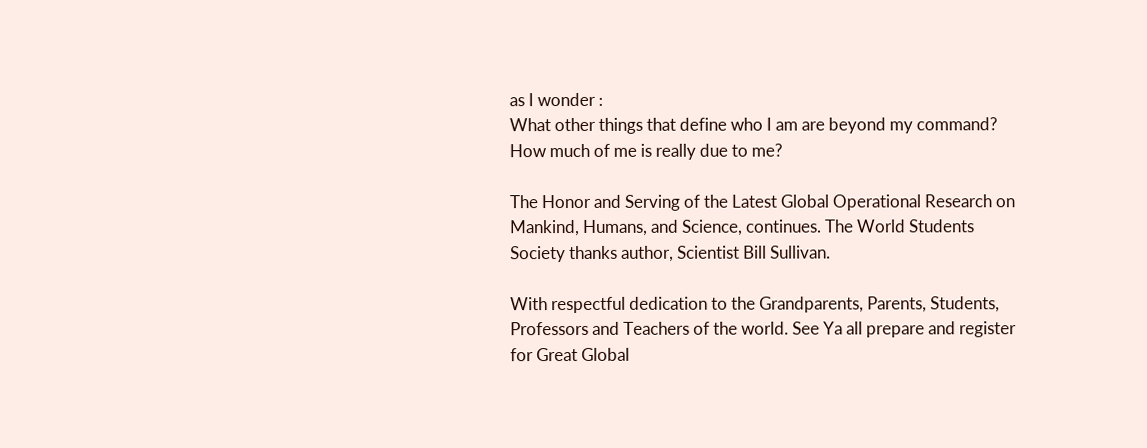as I wonder :
What other things that define who I am are beyond my command? How much of me is really due to me?

The Honor and Serving of the Latest Global Operational Research on Mankind, Humans, and Science, continues. The World Students Society thanks author, Scientist Bill Sullivan.

With respectful dedication to the Grandparents, Parents, Students, Professors and Teachers of the world. See Ya all prepare and register for Great Global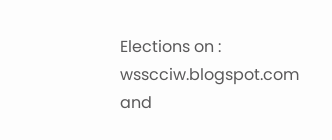Elections on : wsscciw.blogspot.com and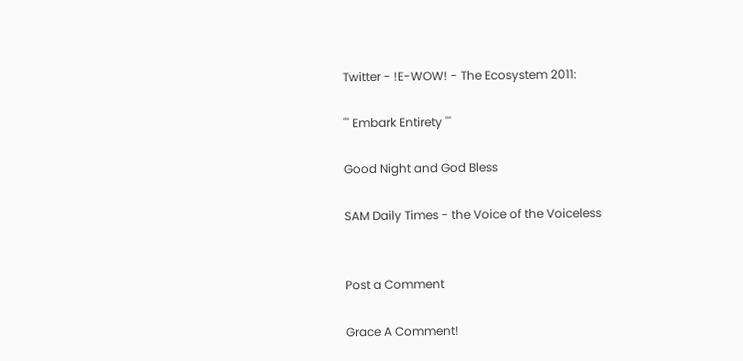Twitter - !E-WOW! - The Ecosystem 2011:

''' Embark Entirety '''

Good Night and God Bless

SAM Daily Times - the Voice of the Voiceless


Post a Comment

Grace A Comment!